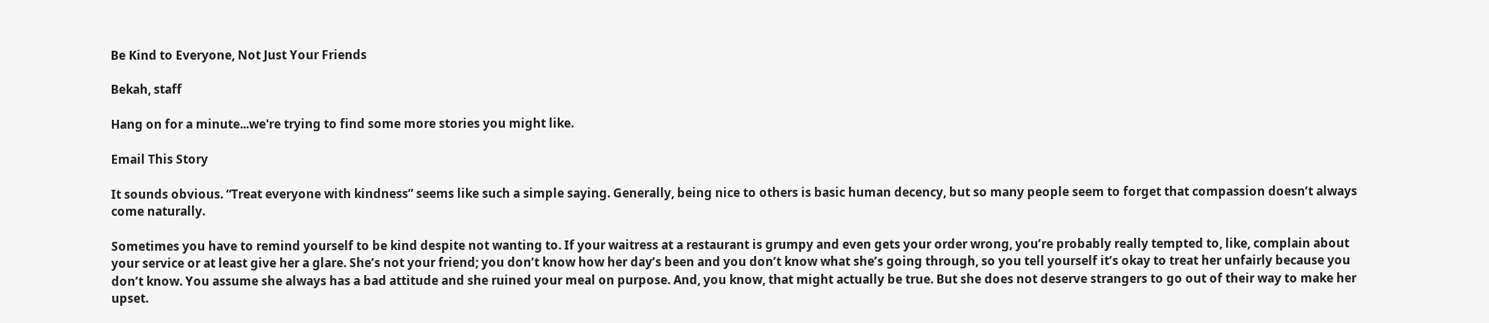Be Kind to Everyone, Not Just Your Friends

Bekah, staff

Hang on for a minute...we're trying to find some more stories you might like.

Email This Story

It sounds obvious. “Treat everyone with kindness” seems like such a simple saying. Generally, being nice to others is basic human decency, but so many people seem to forget that compassion doesn’t always come naturally.

Sometimes you have to remind yourself to be kind despite not wanting to. If your waitress at a restaurant is grumpy and even gets your order wrong, you’re probably really tempted to, like, complain about your service or at least give her a glare. She’s not your friend; you don’t know how her day’s been and you don’t know what she’s going through, so you tell yourself it’s okay to treat her unfairly because you don’t know. You assume she always has a bad attitude and she ruined your meal on purpose. And, you know, that might actually be true. But she does not deserve strangers to go out of their way to make her upset.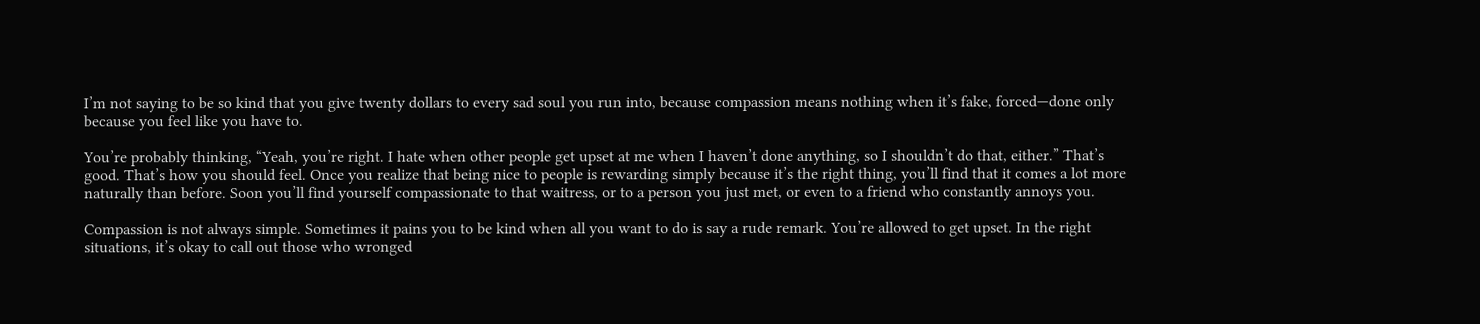I’m not saying to be so kind that you give twenty dollars to every sad soul you run into, because compassion means nothing when it’s fake, forced—done only because you feel like you have to.

You’re probably thinking, “Yeah, you’re right. I hate when other people get upset at me when I haven’t done anything, so I shouldn’t do that, either.” That’s good. That’s how you should feel. Once you realize that being nice to people is rewarding simply because it’s the right thing, you’ll find that it comes a lot more naturally than before. Soon you’ll find yourself compassionate to that waitress, or to a person you just met, or even to a friend who constantly annoys you.

Compassion is not always simple. Sometimes it pains you to be kind when all you want to do is say a rude remark. You’re allowed to get upset. In the right situations, it’s okay to call out those who wronged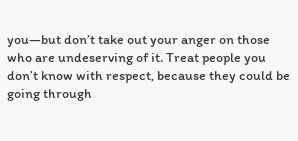you—but don’t take out your anger on those who are undeserving of it. Treat people you don’t know with respect, because they could be going through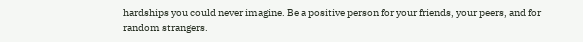hardships you could never imagine. Be a positive person for your friends, your peers, and for random strangers.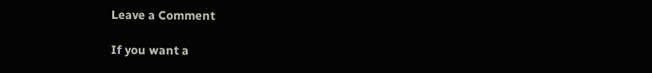Leave a Comment

If you want a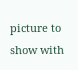picture to show with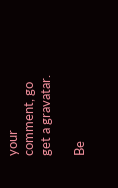your comment, go get a gravatar.

Be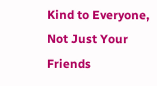Kind to Everyone, Not Just Your Friends